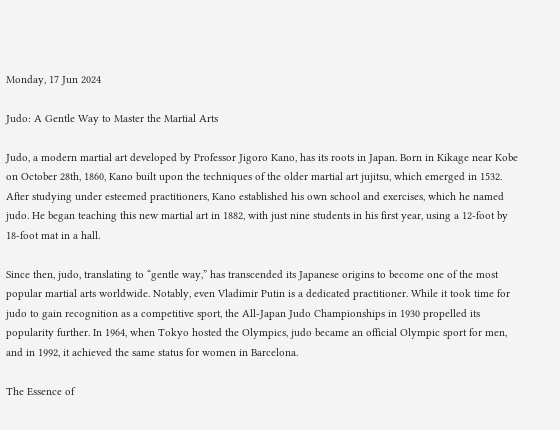Monday, 17 Jun 2024

Judo: A Gentle Way to Master the Martial Arts

Judo, a modern martial art developed by Professor Jigoro Kano, has its roots in Japan. Born in Kikage near Kobe on October 28th, 1860, Kano built upon the techniques of the older martial art jujitsu, which emerged in 1532. After studying under esteemed practitioners, Kano established his own school and exercises, which he named judo. He began teaching this new martial art in 1882, with just nine students in his first year, using a 12-foot by 18-foot mat in a hall.

Since then, judo, translating to “gentle way,” has transcended its Japanese origins to become one of the most popular martial arts worldwide. Notably, even Vladimir Putin is a dedicated practitioner. While it took time for judo to gain recognition as a competitive sport, the All-Japan Judo Championships in 1930 propelled its popularity further. In 1964, when Tokyo hosted the Olympics, judo became an official Olympic sport for men, and in 1992, it achieved the same status for women in Barcelona.

The Essence of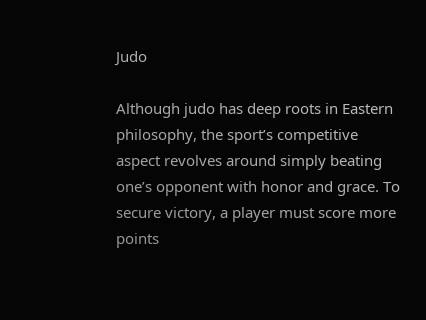Judo

Although judo has deep roots in Eastern philosophy, the sport’s competitive aspect revolves around simply beating one’s opponent with honor and grace. To secure victory, a player must score more points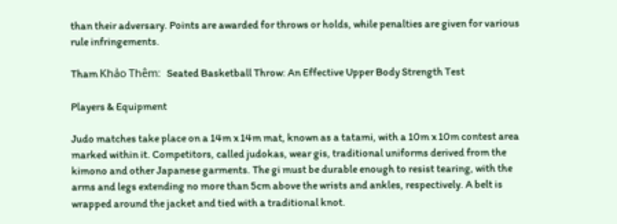than their adversary. Points are awarded for throws or holds, while penalties are given for various rule infringements.

Tham Khảo Thêm:  Seated Basketball Throw: An Effective Upper Body Strength Test

Players & Equipment

Judo matches take place on a 14m x 14m mat, known as a tatami, with a 10m x 10m contest area marked within it. Competitors, called judokas, wear gis, traditional uniforms derived from the kimono and other Japanese garments. The gi must be durable enough to resist tearing, with the arms and legs extending no more than 5cm above the wrists and ankles, respectively. A belt is wrapped around the jacket and tied with a traditional knot.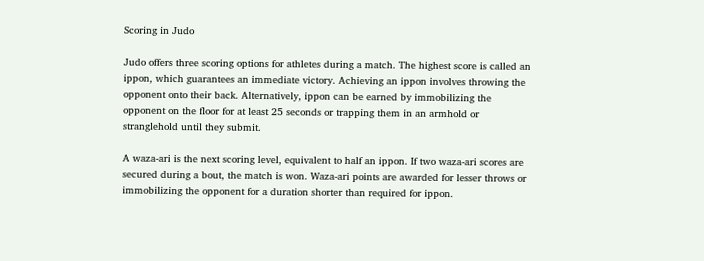Scoring in Judo

Judo offers three scoring options for athletes during a match. The highest score is called an ippon, which guarantees an immediate victory. Achieving an ippon involves throwing the opponent onto their back. Alternatively, ippon can be earned by immobilizing the opponent on the floor for at least 25 seconds or trapping them in an armhold or stranglehold until they submit.

A waza-ari is the next scoring level, equivalent to half an ippon. If two waza-ari scores are secured during a bout, the match is won. Waza-ari points are awarded for lesser throws or immobilizing the opponent for a duration shorter than required for ippon.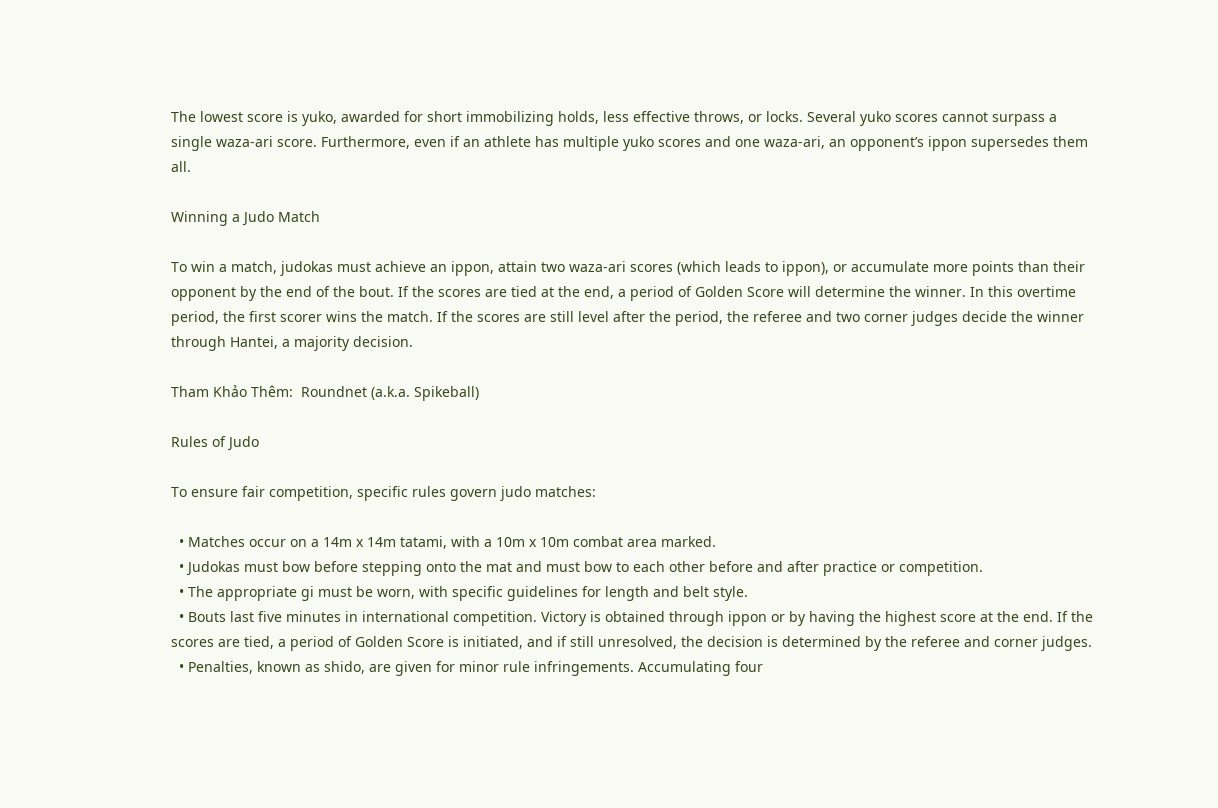The lowest score is yuko, awarded for short immobilizing holds, less effective throws, or locks. Several yuko scores cannot surpass a single waza-ari score. Furthermore, even if an athlete has multiple yuko scores and one waza-ari, an opponent’s ippon supersedes them all.

Winning a Judo Match

To win a match, judokas must achieve an ippon, attain two waza-ari scores (which leads to ippon), or accumulate more points than their opponent by the end of the bout. If the scores are tied at the end, a period of Golden Score will determine the winner. In this overtime period, the first scorer wins the match. If the scores are still level after the period, the referee and two corner judges decide the winner through Hantei, a majority decision.

Tham Khảo Thêm:  Roundnet (a.k.a. Spikeball)

Rules of Judo

To ensure fair competition, specific rules govern judo matches:

  • Matches occur on a 14m x 14m tatami, with a 10m x 10m combat area marked.
  • Judokas must bow before stepping onto the mat and must bow to each other before and after practice or competition.
  • The appropriate gi must be worn, with specific guidelines for length and belt style.
  • Bouts last five minutes in international competition. Victory is obtained through ippon or by having the highest score at the end. If the scores are tied, a period of Golden Score is initiated, and if still unresolved, the decision is determined by the referee and corner judges.
  • Penalties, known as shido, are given for minor rule infringements. Accumulating four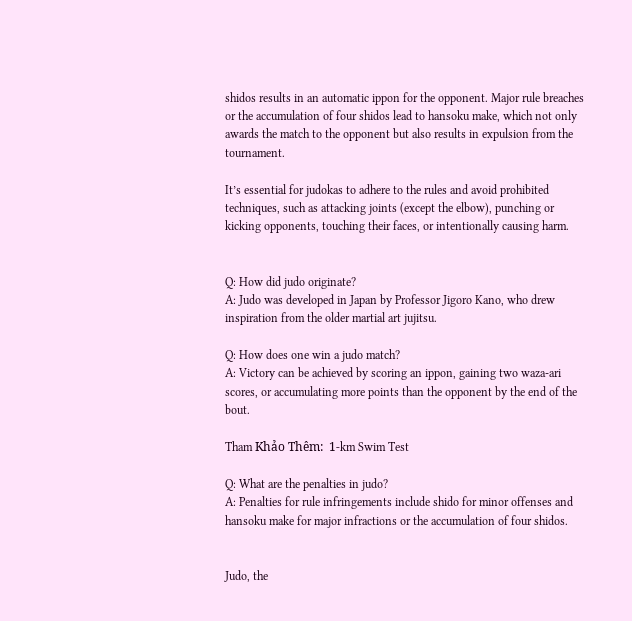shidos results in an automatic ippon for the opponent. Major rule breaches or the accumulation of four shidos lead to hansoku make, which not only awards the match to the opponent but also results in expulsion from the tournament.

It’s essential for judokas to adhere to the rules and avoid prohibited techniques, such as attacking joints (except the elbow), punching or kicking opponents, touching their faces, or intentionally causing harm.


Q: How did judo originate?
A: Judo was developed in Japan by Professor Jigoro Kano, who drew inspiration from the older martial art jujitsu.

Q: How does one win a judo match?
A: Victory can be achieved by scoring an ippon, gaining two waza-ari scores, or accumulating more points than the opponent by the end of the bout.

Tham Khảo Thêm:  1-km Swim Test

Q: What are the penalties in judo?
A: Penalties for rule infringements include shido for minor offenses and hansoku make for major infractions or the accumulation of four shidos.


Judo, the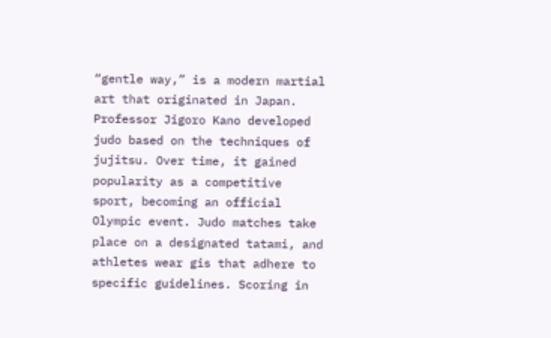“gentle way,” is a modern martial art that originated in Japan. Professor Jigoro Kano developed judo based on the techniques of jujitsu. Over time, it gained popularity as a competitive sport, becoming an official Olympic event. Judo matches take place on a designated tatami, and athletes wear gis that adhere to specific guidelines. Scoring in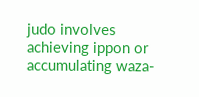judo involves achieving ippon or accumulating waza-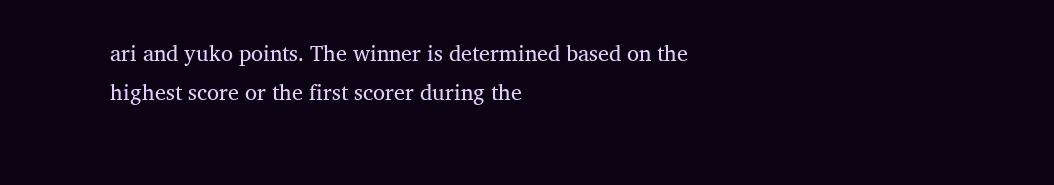ari and yuko points. The winner is determined based on the highest score or the first scorer during the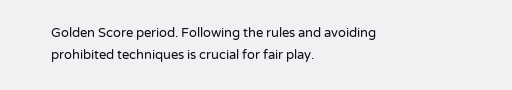Golden Score period. Following the rules and avoiding prohibited techniques is crucial for fair play.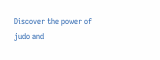Discover the power of judo and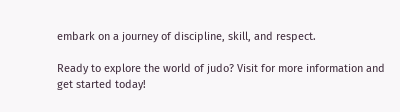embark on a journey of discipline, skill, and respect.

Ready to explore the world of judo? Visit for more information and get started today!